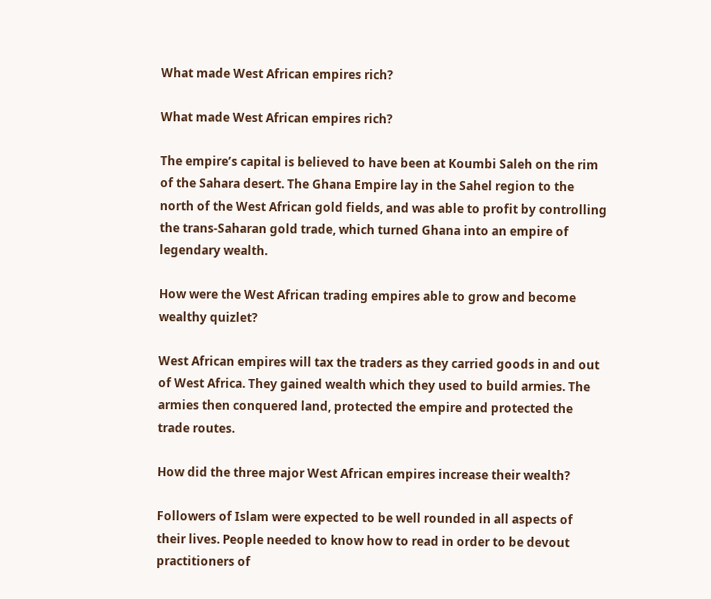What made West African empires rich?

What made West African empires rich?

The empire’s capital is believed to have been at Koumbi Saleh on the rim of the Sahara desert. The Ghana Empire lay in the Sahel region to the north of the West African gold fields, and was able to profit by controlling the trans-Saharan gold trade, which turned Ghana into an empire of legendary wealth.

How were the West African trading empires able to grow and become wealthy quizlet?

West African empires will tax the traders as they carried goods in and out of West Africa. They gained wealth which they used to build armies. The armies then conquered land, protected the empire and protected the trade routes.

How did the three major West African empires increase their wealth?

Followers of Islam were expected to be well rounded in all aspects of their lives. People needed to know how to read in order to be devout practitioners of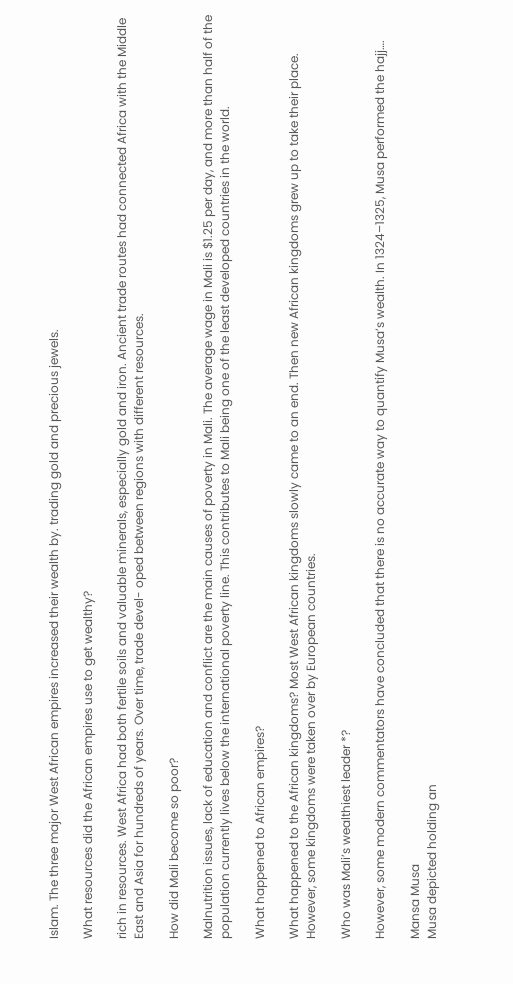Islam. The three major West African empires increased their wealth by. trading gold and precious jewels.

What resources did the African empires use to get wealthy?

rich in resources. West Africa had both fertile soils and valuable minerals, especially gold and iron. Ancient trade routes had connected Africa with the Middle East and Asia for hundreds of years. Over time, trade devel- oped between regions with different resources.

How did Mali become so poor?

Malnutrition issues, lack of education and conflict are the main causes of poverty in Mali. The average wage in Mali is $1.25 per day, and more than half of the population currently lives below the international poverty line. This contributes to Mali being one of the least developed countries in the world.

What happened to African empires?

What happened to the African kingdoms? Most West African kingdoms slowly came to an end. Then new African kingdoms grew up to take their place. However, some kingdoms were taken over by European countries.

Who was Mali’s wealthiest leader *?

However, some modern commentators have concluded that there is no accurate way to quantify Musa’s wealth. In 1324–1325, Musa performed the hajj….

Mansa Musa
Musa depicted holding an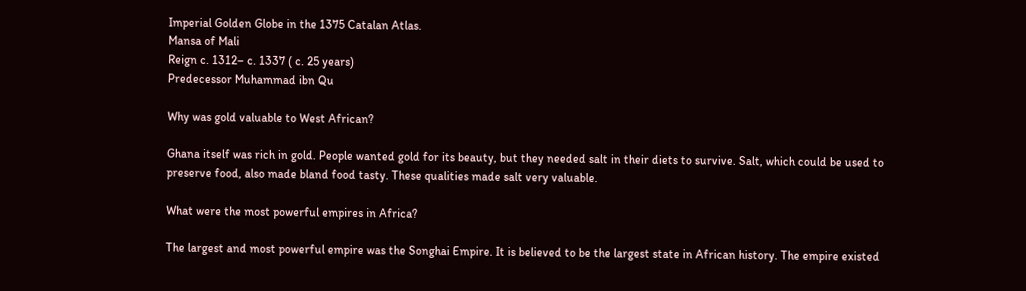Imperial Golden Globe in the 1375 Catalan Atlas.
Mansa of Mali
Reign c. 1312– c. 1337 ( c. 25 years)
Predecessor Muhammad ibn Qu

Why was gold valuable to West African?

Ghana itself was rich in gold. People wanted gold for its beauty, but they needed salt in their diets to survive. Salt, which could be used to preserve food, also made bland food tasty. These qualities made salt very valuable.

What were the most powerful empires in Africa?

The largest and most powerful empire was the Songhai Empire. It is believed to be the largest state in African history. The empire existed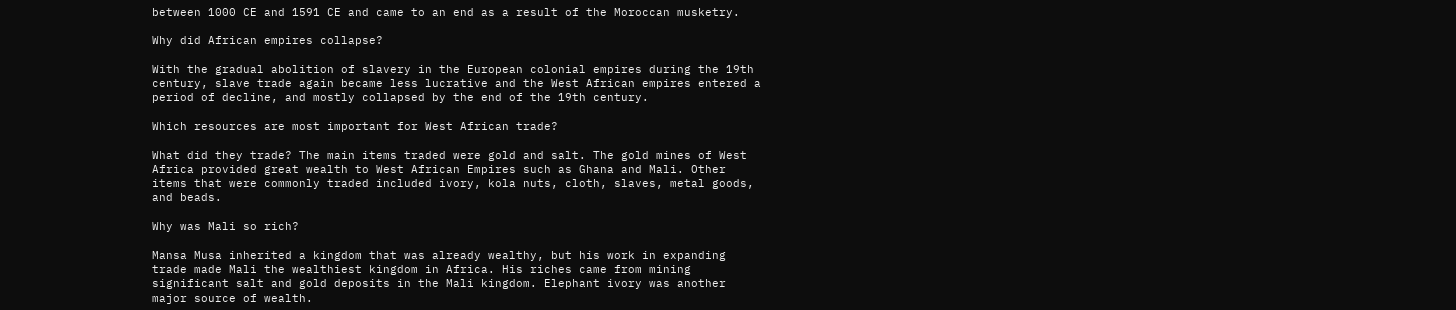between 1000 CE and 1591 CE and came to an end as a result of the Moroccan musketry.

Why did African empires collapse?

With the gradual abolition of slavery in the European colonial empires during the 19th century, slave trade again became less lucrative and the West African empires entered a period of decline, and mostly collapsed by the end of the 19th century.

Which resources are most important for West African trade?

What did they trade? The main items traded were gold and salt. The gold mines of West Africa provided great wealth to West African Empires such as Ghana and Mali. Other items that were commonly traded included ivory, kola nuts, cloth, slaves, metal goods, and beads.

Why was Mali so rich?

Mansa Musa inherited a kingdom that was already wealthy, but his work in expanding trade made Mali the wealthiest kingdom in Africa. His riches came from mining significant salt and gold deposits in the Mali kingdom. Elephant ivory was another major source of wealth.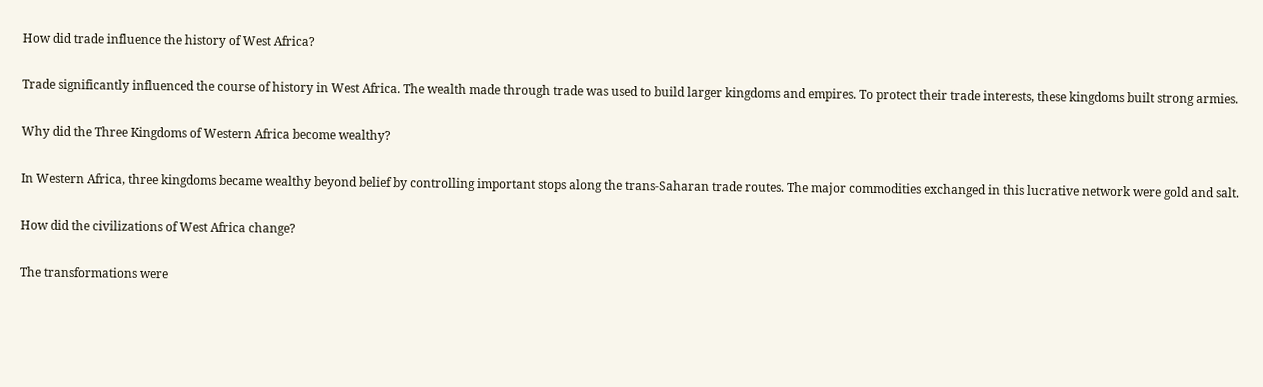How did trade influence the history of West Africa?

Trade significantly influenced the course of history in West Africa. The wealth made through trade was used to build larger kingdoms and empires. To protect their trade interests, these kingdoms built strong armies.

Why did the Three Kingdoms of Western Africa become wealthy?

In Western Africa, three kingdoms became wealthy beyond belief by controlling important stops along the trans-Saharan trade routes. The major commodities exchanged in this lucrative network were gold and salt.

How did the civilizations of West Africa change?

The transformations were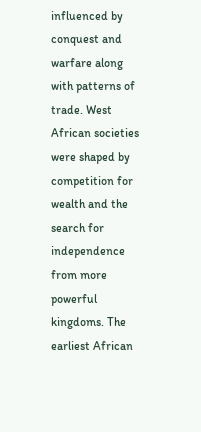influenced by conquest and warfare along with patterns of trade. West African societies were shaped by competition for wealth and the search for independence from more powerful kingdoms. The earliest African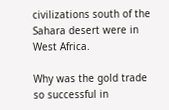civilizations south of the Sahara desert were in West Africa.

Why was the gold trade so successful in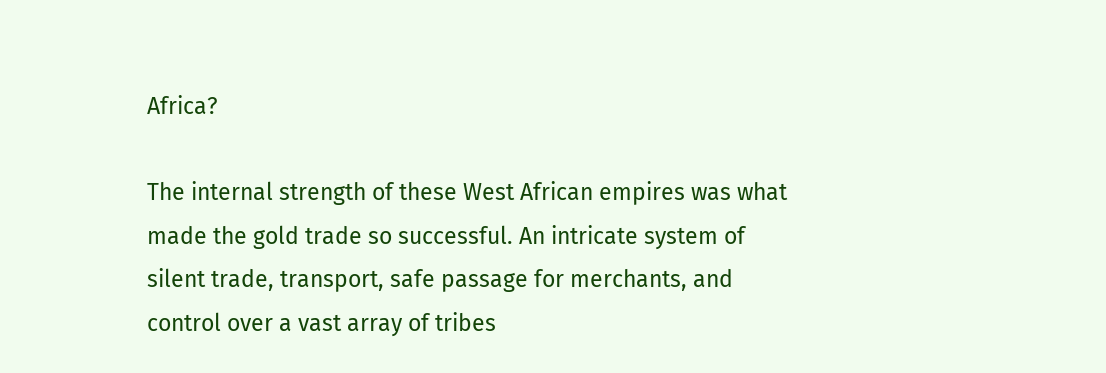Africa?

The internal strength of these West African empires was what made the gold trade so successful. An intricate system of silent trade, transport, safe passage for merchants, and control over a vast array of tribes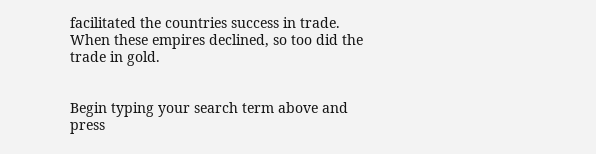facilitated the countries success in trade. When these empires declined, so too did the trade in gold.


Begin typing your search term above and press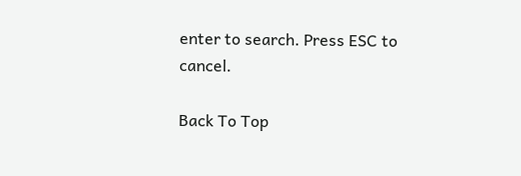enter to search. Press ESC to cancel.

Back To Top